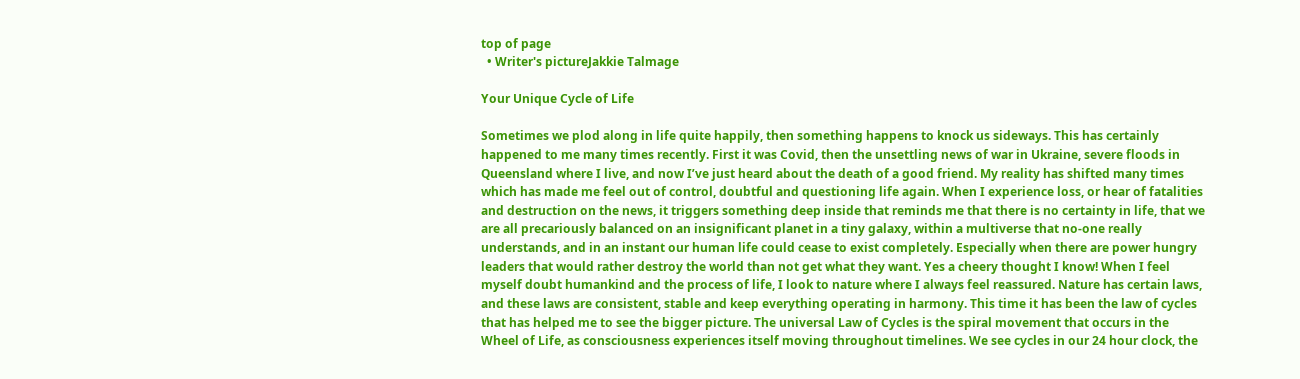top of page
  • Writer's pictureJakkie Talmage

Your Unique Cycle of Life

Sometimes we plod along in life quite happily, then something happens to knock us sideways. This has certainly happened to me many times recently. First it was Covid, then the unsettling news of war in Ukraine, severe floods in Queensland where I live, and now I’ve just heard about the death of a good friend. My reality has shifted many times which has made me feel out of control, doubtful and questioning life again. When I experience loss, or hear of fatalities and destruction on the news, it triggers something deep inside that reminds me that there is no certainty in life, that we are all precariously balanced on an insignificant planet in a tiny galaxy, within a multiverse that no-one really understands, and in an instant our human life could cease to exist completely. Especially when there are power hungry leaders that would rather destroy the world than not get what they want. Yes a cheery thought I know! When I feel myself doubt humankind and the process of life, I look to nature where I always feel reassured. Nature has certain laws, and these laws are consistent, stable and keep everything operating in harmony. This time it has been the law of cycles that has helped me to see the bigger picture. The universal Law of Cycles is the spiral movement that occurs in the Wheel of Life, as consciousness experiences itself moving throughout timelines. We see cycles in our 24 hour clock, the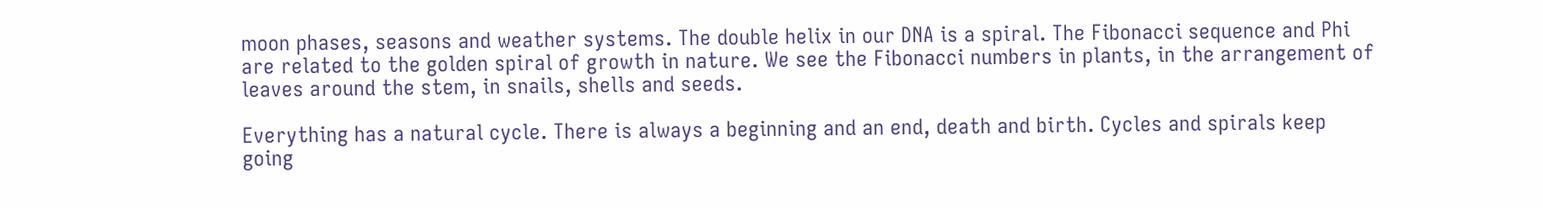moon phases, seasons and weather systems. The double helix in our DNA is a spiral. The Fibonacci sequence and Phi are related to the golden spiral of growth in nature. We see the Fibonacci numbers in plants, in the arrangement of leaves around the stem, in snails, shells and seeds.

Everything has a natural cycle. There is always a beginning and an end, death and birth. Cycles and spirals keep going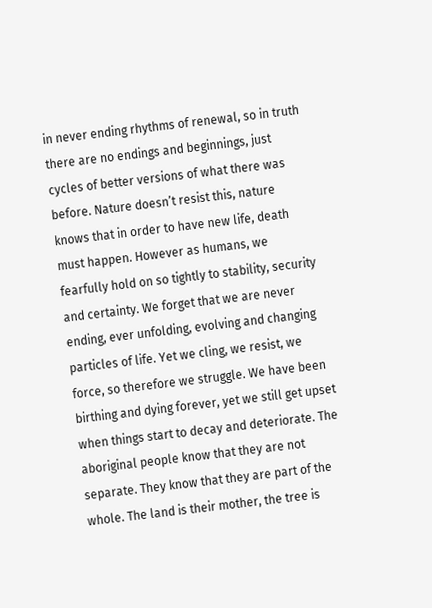in never ending rhythms of renewal, so in truth there are no endings and beginnings, just cycles of better versions of what there was before. Nature doesn’t resist this, nature knows that in order to have new life, death must happen. However as humans, we fearfully hold on so tightly to stability, security and certainty. We forget that we are never ending, ever unfolding, evolving and changing particles of life. Yet we cling, we resist, we force, so therefore we struggle. We have been birthing and dying forever, yet we still get upset when things start to decay and deteriorate. The aboriginal people know that they are not separate. They know that they are part of the whole. The land is their mother, the tree is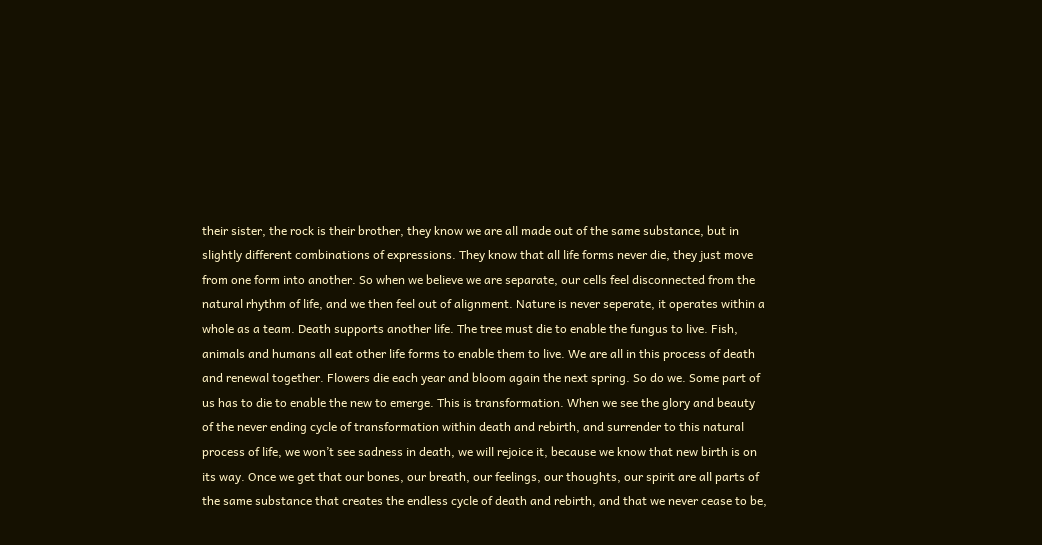their sister, the rock is their brother, they know we are all made out of the same substance, but in slightly different combinations of expressions. They know that all life forms never die, they just move from one form into another. So when we believe we are separate, our cells feel disconnected from the natural rhythm of life, and we then feel out of alignment. Nature is never seperate, it operates within a whole as a team. Death supports another life. The tree must die to enable the fungus to live. Fish, animals and humans all eat other life forms to enable them to live. We are all in this process of death and renewal together. Flowers die each year and bloom again the next spring. So do we. Some part of us has to die to enable the new to emerge. This is transformation. When we see the glory and beauty of the never ending cycle of transformation within death and rebirth, and surrender to this natural process of life, we won’t see sadness in death, we will rejoice it, because we know that new birth is on its way. Once we get that our bones, our breath, our feelings, our thoughts, our spirit are all parts of the same substance that creates the endless cycle of death and rebirth, and that we never cease to be,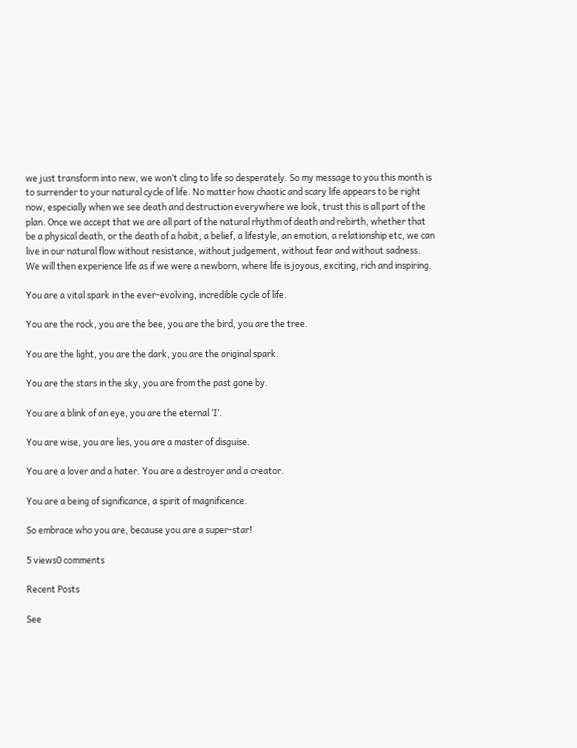we just transform into new, we won’t cling to life so desperately. So my message to you this month is to surrender to your natural cycle of life. No matter how chaotic and scary life appears to be right now, especially when we see death and destruction everywhere we look, trust this is all part of the plan. Once we accept that we are all part of the natural rhythm of death and rebirth, whether that be a physical death, or the death of a habit, a belief, a lifestyle, an emotion, a relationship etc, we can live in our natural flow without resistance, without judgement, without fear and without sadness. We will then experience life as if we were a newborn, where life is joyous, exciting, rich and inspiring.

You are a vital spark in the ever-evolving, incredible cycle of life.

You are the rock, you are the bee, you are the bird, you are the tree.

You are the light, you are the dark, you are the original spark.

You are the stars in the sky, you are from the past gone by.

You are a blink of an eye, you are the eternal ‘I’.

You are wise, you are lies, you are a master of disguise.

You are a lover and a hater. You are a destroyer and a creator.

You are a being of significance, a spirit of magnificence.

So embrace who you are, because you are a super-star!

5 views0 comments

Recent Posts

See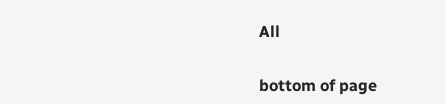All


bottom of page